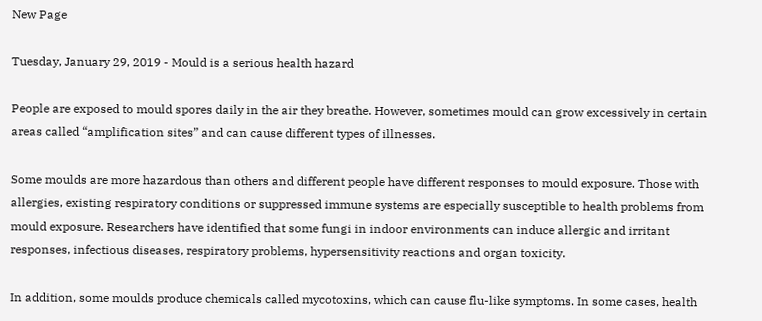New Page

Tuesday, January 29, 2019 - Mould is a serious health hazard

People are exposed to mould spores daily in the air they breathe. However, sometimes mould can grow excessively in certain areas called “amplification sites” and can cause different types of illnesses.

Some moulds are more hazardous than others and different people have different responses to mould exposure. Those with allergies, existing respiratory conditions or suppressed immune systems are especially susceptible to health problems from mould exposure. Researchers have identified that some fungi in indoor environments can induce allergic and irritant responses, infectious diseases, respiratory problems, hypersensitivity reactions and organ toxicity.

In addition, some moulds produce chemicals called mycotoxins, which can cause flu-like symptoms. In some cases, health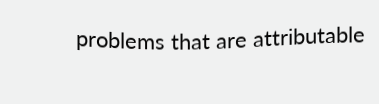problems that are attributable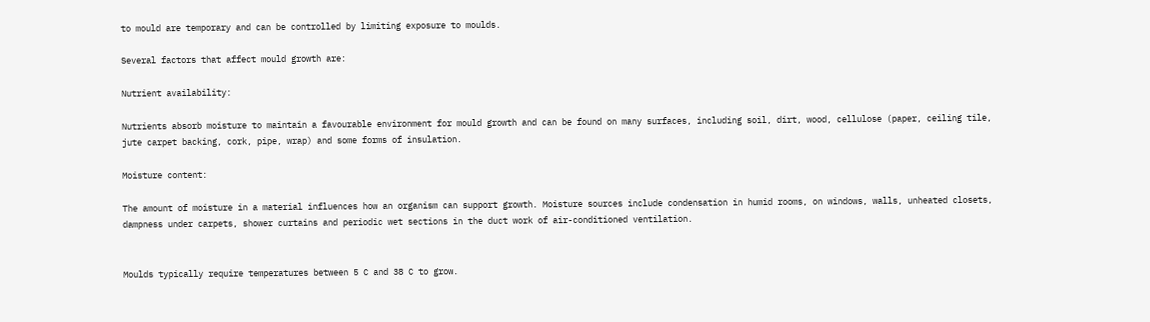to mould are temporary and can be controlled by limiting exposure to moulds.

Several factors that affect mould growth are:

Nutrient availability:

Nutrients absorb moisture to maintain a favourable environment for mould growth and can be found on many surfaces, including soil, dirt, wood, cellulose (paper, ceiling tile, jute carpet backing, cork, pipe, wrap) and some forms of insulation.

Moisture content:

The amount of moisture in a material influences how an organism can support growth. Moisture sources include condensation in humid rooms, on windows, walls, unheated closets, dampness under carpets, shower curtains and periodic wet sections in the duct work of air-conditioned ventilation.


Moulds typically require temperatures between 5 C and 38 C to grow.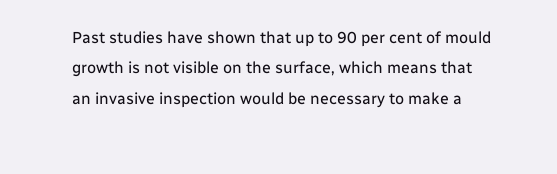Past studies have shown that up to 90 per cent of mould growth is not visible on the surface, which means that an invasive inspection would be necessary to make a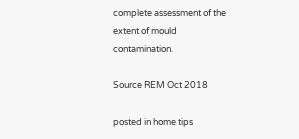complete assessment of the extent of mould contamination.

Source REM Oct 2018

posted in home tips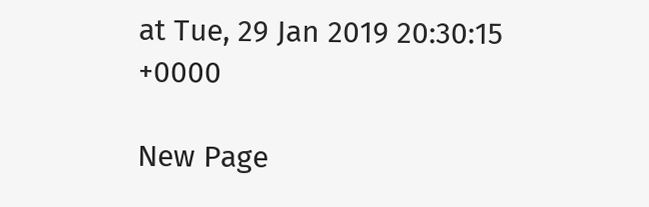at Tue, 29 Jan 2019 20:30:15 +0000

New Page